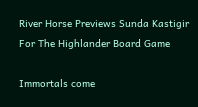River Horse Previews Sunda Kastigir For The Highlander Board Game

Immortals come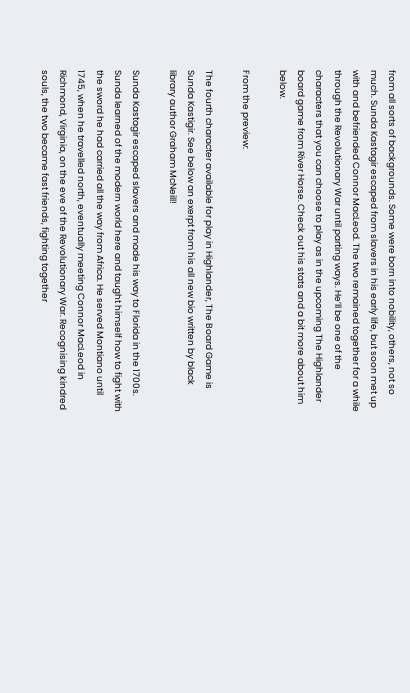from all sorts of backgrounds. Some were born into nobility, others, not so much. Sunda Kastagir escaped from slavers in his early life, but soon met up with and befriended Connor MacLeod. The two remained together for a while through the Revolutionary War until parting ways. He’ll be one of the characters that you can choose to play as in the upcoming The Highlander board game from River Horse. Check out his stats and a bit more about him below.

From the preview:

The fourth character available for play in Highlander, The Board Game is Sunda Kastigir. See below an exerpt from his all new bio written by black library author Graham McNeill!

Sunda Kastagir escaped slavers and made his way to Florida in the 1700s. Sunda learned of the modern world here and taught himself how to fight with the sword he had carried all the way from Africa. He served Montiano until 1745, when he travelled north, eventually meeting Connor MacLeod in Richmond, Virginia, on the eve of the Revolutionary War. Recognising kindred souls, the two became fast friends, fighting together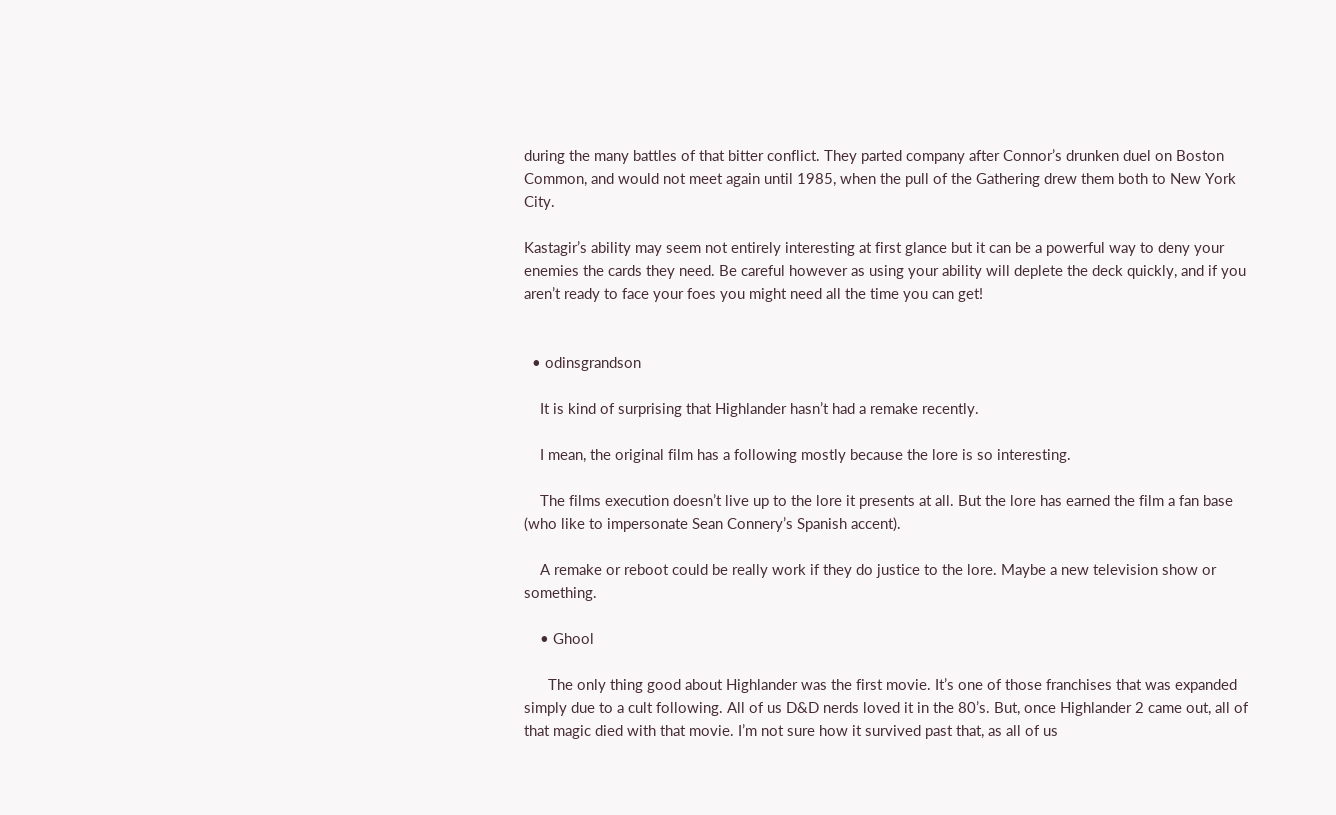during the many battles of that bitter conflict. They parted company after Connor’s drunken duel on Boston Common, and would not meet again until 1985, when the pull of the Gathering drew them both to New York City.

Kastagir’s ability may seem not entirely interesting at first glance but it can be a powerful way to deny your enemies the cards they need. Be careful however as using your ability will deplete the deck quickly, and if you aren’t ready to face your foes you might need all the time you can get!


  • odinsgrandson

    It is kind of surprising that Highlander hasn’t had a remake recently.

    I mean, the original film has a following mostly because the lore is so interesting.

    The films execution doesn’t live up to the lore it presents at all. But the lore has earned the film a fan base (who like to impersonate Sean Connery’s Spanish accent).

    A remake or reboot could be really work if they do justice to the lore. Maybe a new television show or something.

    • Ghool

      The only thing good about Highlander was the first movie. It’s one of those franchises that was expanded simply due to a cult following. All of us D&D nerds loved it in the 80’s. But, once Highlander 2 came out, all of that magic died with that movie. I’m not sure how it survived past that, as all of us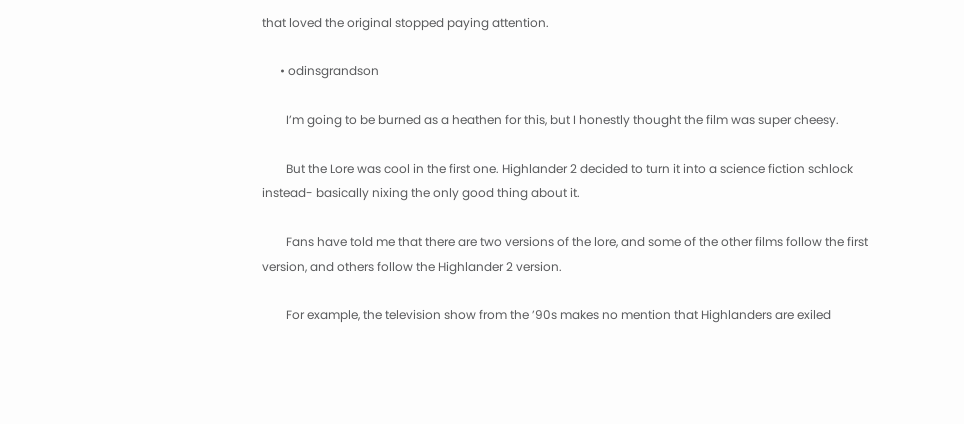that loved the original stopped paying attention.

      • odinsgrandson

        I’m going to be burned as a heathen for this, but I honestly thought the film was super cheesy.

        But the Lore was cool in the first one. Highlander 2 decided to turn it into a science fiction schlock instead- basically nixing the only good thing about it.

        Fans have told me that there are two versions of the lore, and some of the other films follow the first version, and others follow the Highlander 2 version.

        For example, the television show from the ’90s makes no mention that Highlanders are exiled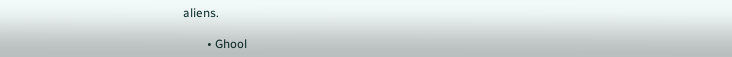aliens.

        • Ghool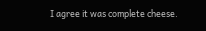I agree it was complete cheese.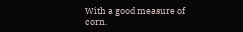With a good measure of corn.